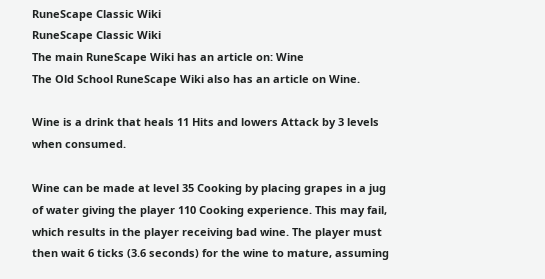RuneScape Classic Wiki
RuneScape Classic Wiki
The main RuneScape Wiki has an article on: Wine
The Old School RuneScape Wiki also has an article on Wine.

Wine is a drink that heals 11 Hits and lowers Attack by 3 levels when consumed.

Wine can be made at level 35 Cooking by placing grapes in a jug of water giving the player 110 Cooking experience. This may fail, which results in the player receiving bad wine. The player must then wait 6 ticks (3.6 seconds) for the wine to mature, assuming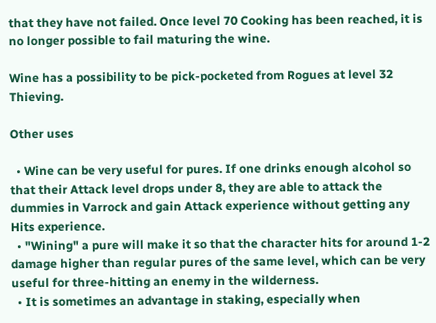that they have not failed. Once level 70 Cooking has been reached, it is no longer possible to fail maturing the wine.

Wine has a possibility to be pick-pocketed from Rogues at level 32 Thieving.

Other uses

  • Wine can be very useful for pures. If one drinks enough alcohol so that their Attack level drops under 8, they are able to attack the dummies in Varrock and gain Attack experience without getting any Hits experience.
  • "Wining" a pure will make it so that the character hits for around 1-2 damage higher than regular pures of the same level, which can be very useful for three-hitting an enemy in the wilderness.
  • It is sometimes an advantage in staking, especially when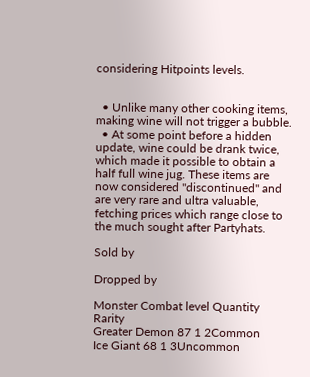considering Hitpoints levels.


  • Unlike many other cooking items, making wine will not trigger a bubble.
  • At some point before a hidden update, wine could be drank twice, which made it possible to obtain a half full wine jug. These items are now considered "discontinued" and are very rare and ultra valuable, fetching prices which range close to the much sought after Partyhats.

Sold by

Dropped by

Monster Combat level Quantity Rarity
Greater Demon 87 1 2Common
Ice Giant 68 1 3Uncommon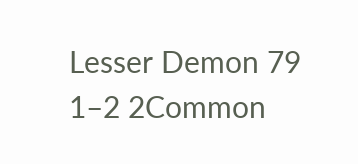Lesser Demon 79 1–2 2Common